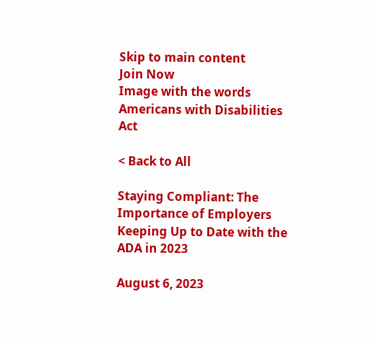Skip to main content
Join Now
Image with the words Americans with Disabilities Act

< Back to All

Staying Compliant: The Importance of Employers Keeping Up to Date with the ADA in 2023

August 6, 2023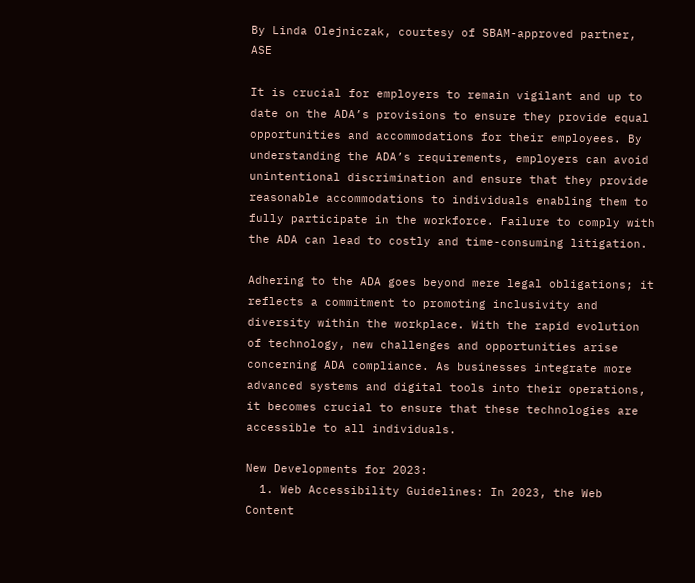By Linda Olejniczak, courtesy of SBAM-approved partner, ASE

It is crucial for employers to remain vigilant and up to date on the ADA’s provisions to ensure they provide equal opportunities and accommodations for their employees. By understanding the ADA’s requirements, employers can avoid unintentional discrimination and ensure that they provide reasonable accommodations to individuals enabling them to fully participate in the workforce. Failure to comply with the ADA can lead to costly and time-consuming litigation.

Adhering to the ADA goes beyond mere legal obligations; it reflects a commitment to promoting inclusivity and diversity within the workplace. With the rapid evolution of technology, new challenges and opportunities arise concerning ADA compliance. As businesses integrate more advanced systems and digital tools into their operations, it becomes crucial to ensure that these technologies are accessible to all individuals.

New Developments for 2023:
  1. Web Accessibility Guidelines: In 2023, the Web Content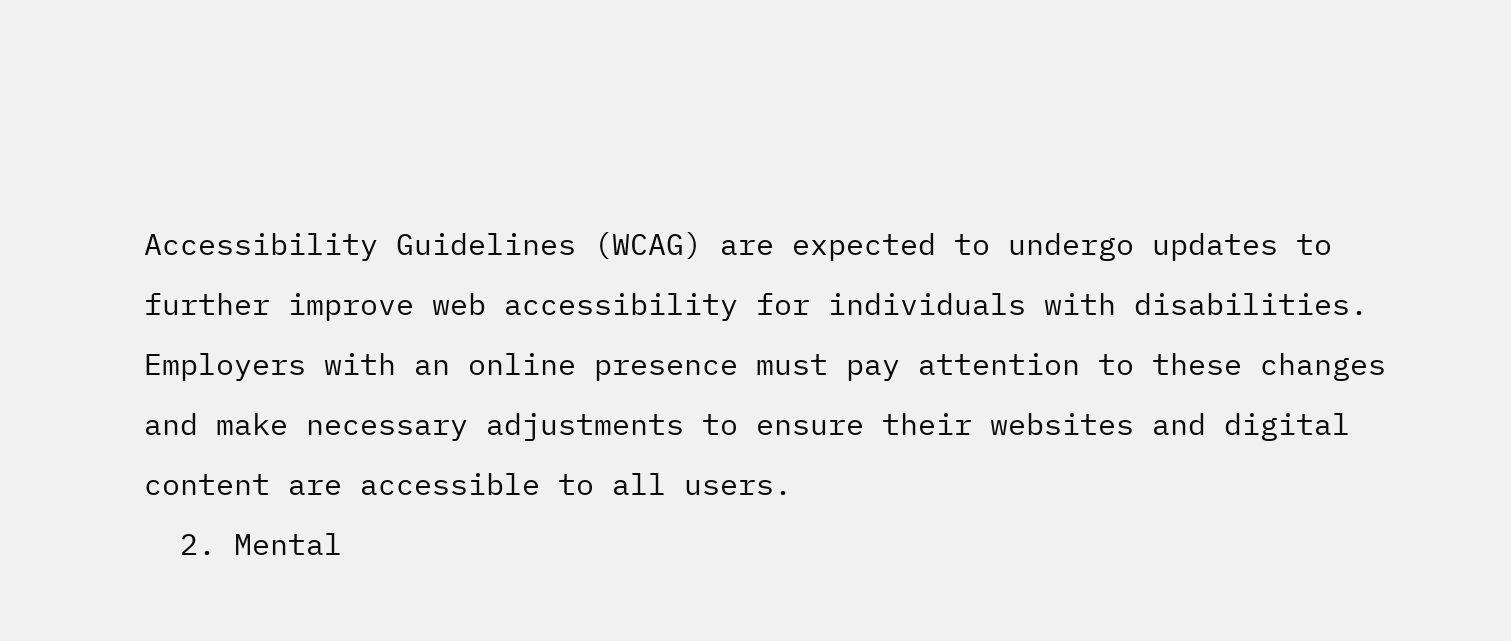Accessibility Guidelines (WCAG) are expected to undergo updates to further improve web accessibility for individuals with disabilities. Employers with an online presence must pay attention to these changes and make necessary adjustments to ensure their websites and digital content are accessible to all users.
  2. Mental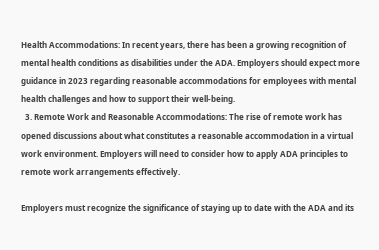Health Accommodations: In recent years, there has been a growing recognition of mental health conditions as disabilities under the ADA. Employers should expect more guidance in 2023 regarding reasonable accommodations for employees with mental health challenges and how to support their well-being.
  3. Remote Work and Reasonable Accommodations: The rise of remote work has opened discussions about what constitutes a reasonable accommodation in a virtual work environment. Employers will need to consider how to apply ADA principles to remote work arrangements effectively.

Employers must recognize the significance of staying up to date with the ADA and its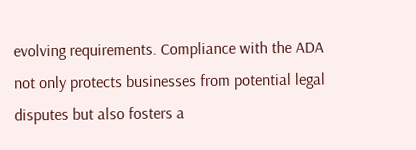evolving requirements. Compliance with the ADA not only protects businesses from potential legal disputes but also fosters a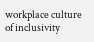workplace culture of inclusivity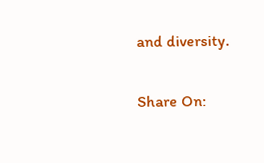and diversity.

Share On: